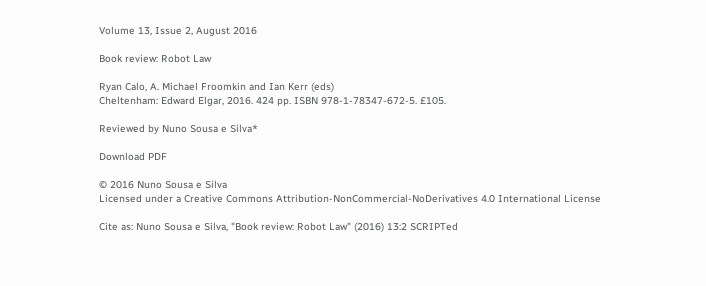Volume 13, Issue 2, August 2016

Book review: Robot Law

Ryan Calo, A. Michael Froomkin and Ian Kerr (eds)
Cheltenham: Edward Elgar, 2016. 424 pp. ISBN 978-1-78347-672-5. £105.

Reviewed by Nuno Sousa e Silva*

Download PDF

© 2016 Nuno Sousa e Silva
Licensed under a Creative Commons Attribution-NonCommercial-NoDerivatives 4.0 International License

Cite as: Nuno Sousa e Silva, "Book review: Robot Law" (2016) 13:2 SCRIPTed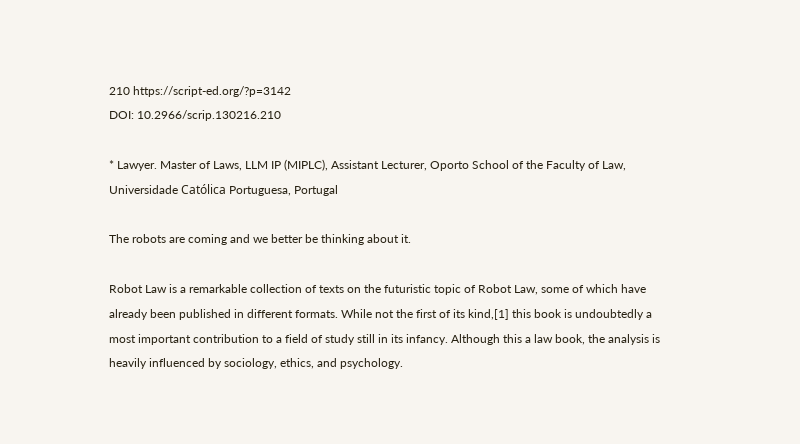210 https://script-ed.org/?p=3142
DOI: 10.2966/scrip.130216.210

* Lawyer. Master of Laws, LLM IP (MIPLC), Assistant Lecturer, Oporto School of the Faculty of Law, Universidade Católica Portuguesa, Portugal

The robots are coming and we better be thinking about it.

Robot Law is a remarkable collection of texts on the futuristic topic of Robot Law, some of which have already been published in different formats. While not the first of its kind,[1] this book is undoubtedly a most important contribution to a field of study still in its infancy. Although this a law book, the analysis is heavily influenced by sociology, ethics, and psychology.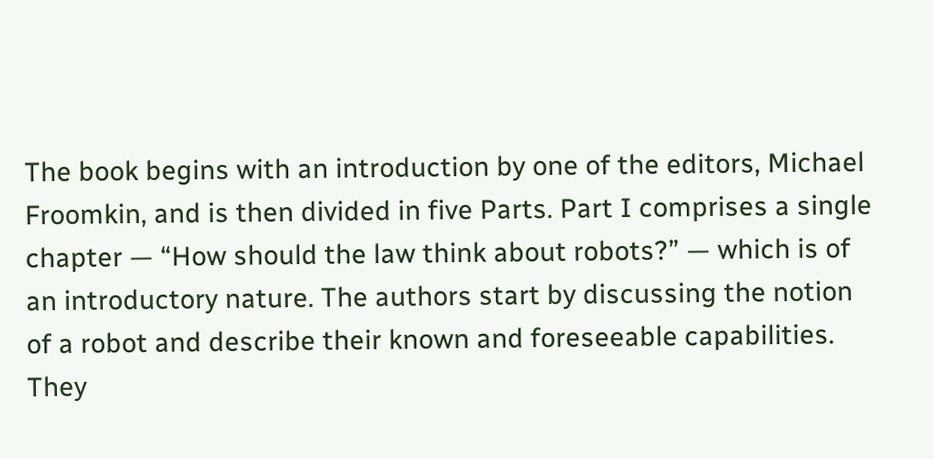The book begins with an introduction by one of the editors, Michael Froomkin, and is then divided in five Parts. Part I comprises a single chapter — “How should the law think about robots?” — which is of an introductory nature. The authors start by discussing the notion of a robot and describe their known and foreseeable capabilities. They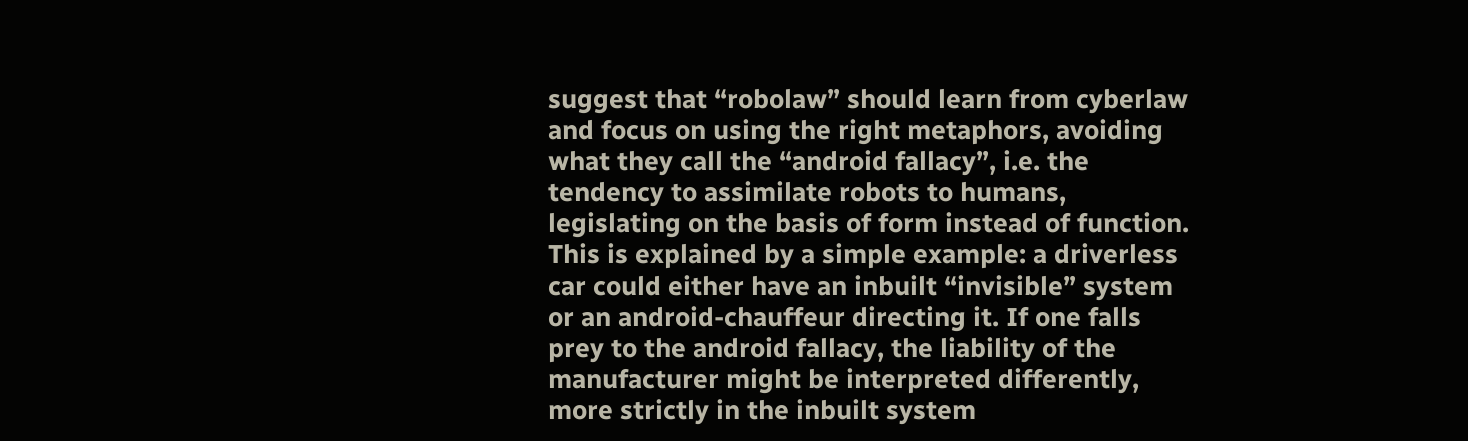suggest that “robolaw” should learn from cyberlaw and focus on using the right metaphors, avoiding what they call the “android fallacy”, i.e. the tendency to assimilate robots to humans, legislating on the basis of form instead of function. This is explained by a simple example: a driverless car could either have an inbuilt “invisible” system or an android-chauffeur directing it. If one falls prey to the android fallacy, the liability of the manufacturer might be interpreted differently, more strictly in the inbuilt system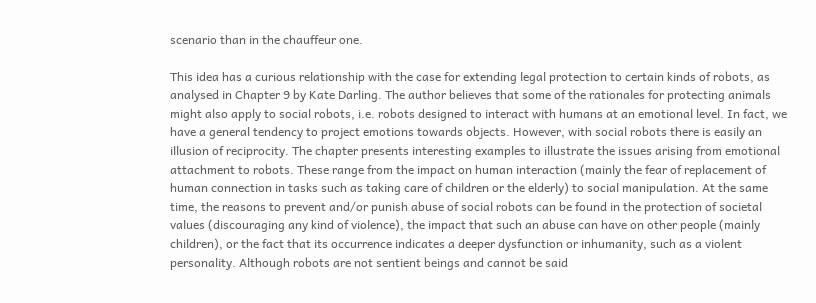scenario than in the chauffeur one.

This idea has a curious relationship with the case for extending legal protection to certain kinds of robots, as analysed in Chapter 9 by Kate Darling. The author believes that some of the rationales for protecting animals might also apply to social robots, i.e. robots designed to interact with humans at an emotional level. In fact, we have a general tendency to project emotions towards objects. However, with social robots there is easily an illusion of reciprocity. The chapter presents interesting examples to illustrate the issues arising from emotional attachment to robots. These range from the impact on human interaction (mainly the fear of replacement of human connection in tasks such as taking care of children or the elderly) to social manipulation. At the same time, the reasons to prevent and/or punish abuse of social robots can be found in the protection of societal values (discouraging any kind of violence), the impact that such an abuse can have on other people (mainly children), or the fact that its occurrence indicates a deeper dysfunction or inhumanity, such as a violent personality. Although robots are not sentient beings and cannot be said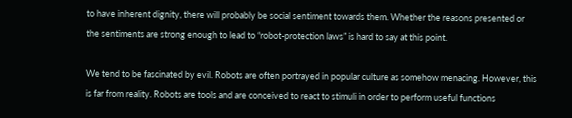to have inherent dignity, there will probably be social sentiment towards them. Whether the reasons presented or the sentiments are strong enough to lead to “robot-protection laws” is hard to say at this point.

We tend to be fascinated by evil. Robots are often portrayed in popular culture as somehow menacing. However, this is far from reality. Robots are tools and are conceived to react to stimuli in order to perform useful functions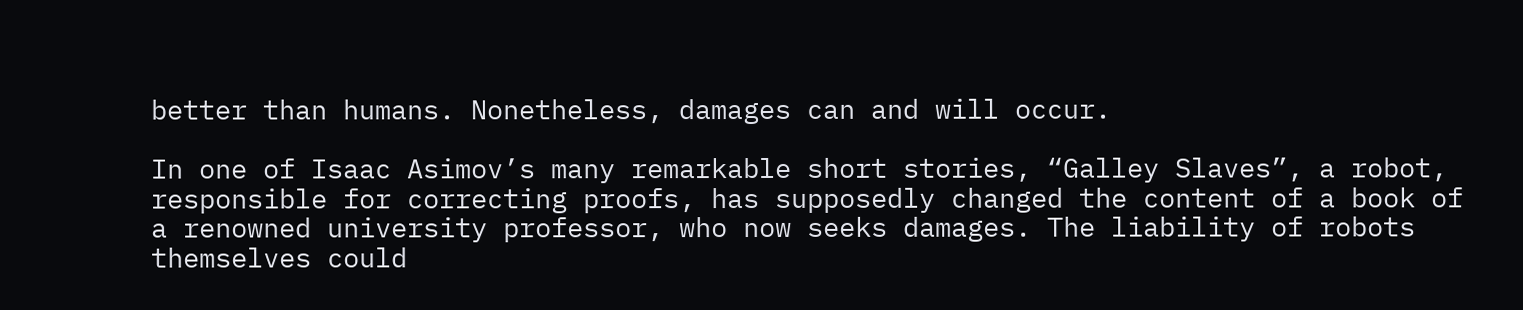better than humans. Nonetheless, damages can and will occur.

In one of Isaac Asimov’s many remarkable short stories, “Galley Slaves”, a robot, responsible for correcting proofs, has supposedly changed the content of a book of a renowned university professor, who now seeks damages. The liability of robots themselves could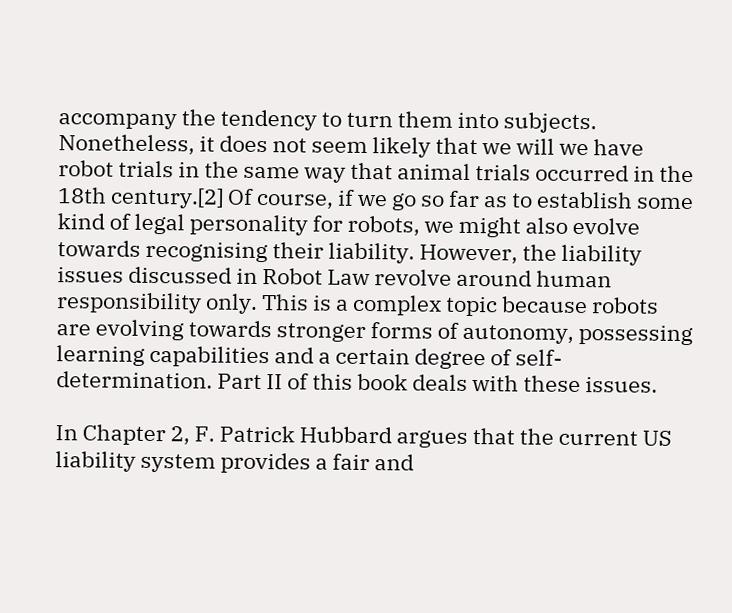accompany the tendency to turn them into subjects. Nonetheless, it does not seem likely that we will we have robot trials in the same way that animal trials occurred in the 18th century.[2] Of course, if we go so far as to establish some kind of legal personality for robots, we might also evolve towards recognising their liability. However, the liability issues discussed in Robot Law revolve around human responsibility only. This is a complex topic because robots are evolving towards stronger forms of autonomy, possessing learning capabilities and a certain degree of self-determination. Part II of this book deals with these issues.

In Chapter 2, F. Patrick Hubbard argues that the current US liability system provides a fair and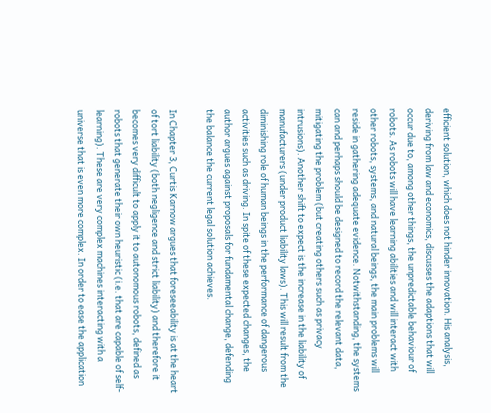efficient solution, which does not hinder innovation. His analysis, deriving from law and economics, discusses the adaptions that will occur due to, among other things, the unpredictable behaviour of robots. As robots will have learning abilities and will interact with other robots, systems, and natural beings, the main problems will reside in gathering adequate evidence. Notwithstanding, the systems can and perhaps should be designed to record the relevant data, mitigating the problem (but creating others such as privacy intrusions). Another shift to expect is the increase in the liability of manufacturers (under product liability laws). This will result from the diminishing role of human beings in the performance of dangerous activities such as driving. In spite of these expected changes, the author argues against proposals for fundamental change, defending the balance the current legal solution achieves.

In Chapter 3, Curtis Karnow argues that foreseeability is at the heart of tort liability (both negligence and strict liability) and therefore it becomes very difficult to apply it to autonomous robots, defined as robots that generate their own heuristic (i.e. that are capable of self-learning). These are very complex machines interacting with a universe that is even more complex. In order to ease the application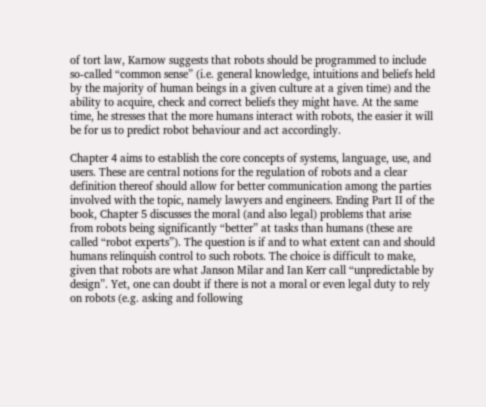of tort law, Karnow suggests that robots should be programmed to include so-called “common sense” (i.e. general knowledge, intuitions and beliefs held by the majority of human beings in a given culture at a given time) and the ability to acquire, check and correct beliefs they might have. At the same time, he stresses that the more humans interact with robots, the easier it will be for us to predict robot behaviour and act accordingly.

Chapter 4 aims to establish the core concepts of systems, language, use, and users. These are central notions for the regulation of robots and a clear definition thereof should allow for better communication among the parties involved with the topic, namely lawyers and engineers. Ending Part II of the book, Chapter 5 discusses the moral (and also legal) problems that arise from robots being significantly “better” at tasks than humans (these are called “robot experts”). The question is if and to what extent can and should humans relinquish control to such robots. The choice is difficult to make, given that robots are what Janson Milar and Ian Kerr call “unpredictable by design”. Yet, one can doubt if there is not a moral or even legal duty to rely on robots (e.g. asking and following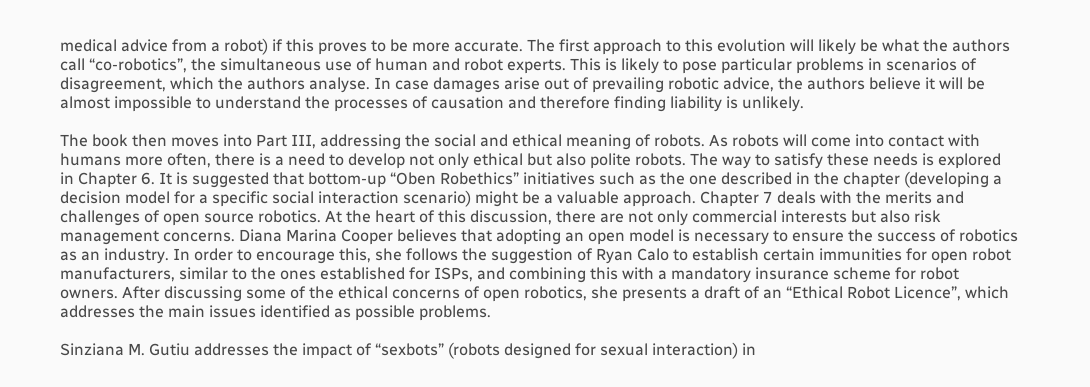medical advice from a robot) if this proves to be more accurate. The first approach to this evolution will likely be what the authors call “co-robotics”, the simultaneous use of human and robot experts. This is likely to pose particular problems in scenarios of disagreement, which the authors analyse. In case damages arise out of prevailing robotic advice, the authors believe it will be almost impossible to understand the processes of causation and therefore finding liability is unlikely.

The book then moves into Part III, addressing the social and ethical meaning of robots. As robots will come into contact with humans more often, there is a need to develop not only ethical but also polite robots. The way to satisfy these needs is explored in Chapter 6. It is suggested that bottom-up “Oben Robethics” initiatives such as the one described in the chapter (developing a decision model for a specific social interaction scenario) might be a valuable approach. Chapter 7 deals with the merits and challenges of open source robotics. At the heart of this discussion, there are not only commercial interests but also risk management concerns. Diana Marina Cooper believes that adopting an open model is necessary to ensure the success of robotics as an industry. In order to encourage this, she follows the suggestion of Ryan Calo to establish certain immunities for open robot manufacturers, similar to the ones established for ISPs, and combining this with a mandatory insurance scheme for robot owners. After discussing some of the ethical concerns of open robotics, she presents a draft of an “Ethical Robot Licence”, which addresses the main issues identified as possible problems.

Sinziana M. Gutiu addresses the impact of “sexbots” (robots designed for sexual interaction) in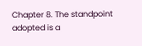Chapter 8. The standpoint adopted is a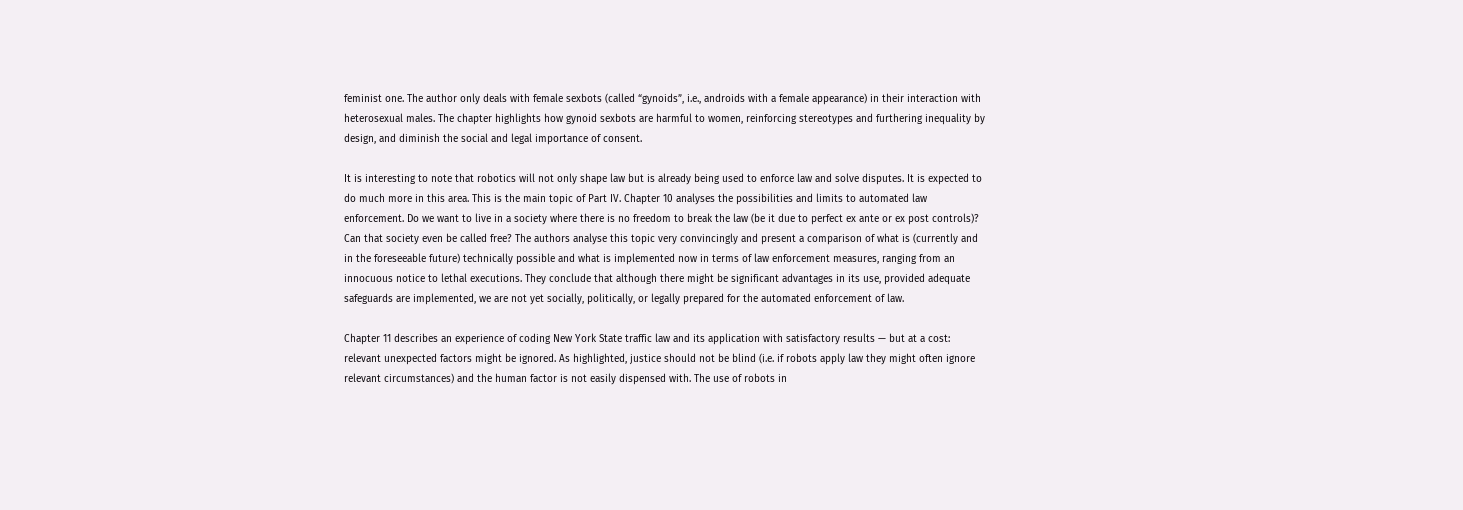feminist one. The author only deals with female sexbots (called “gynoids”, i.e., androids with a female appearance) in their interaction with heterosexual males. The chapter highlights how gynoid sexbots are harmful to women, reinforcing stereotypes and furthering inequality by design, and diminish the social and legal importance of consent.

It is interesting to note that robotics will not only shape law but is already being used to enforce law and solve disputes. It is expected to do much more in this area. This is the main topic of Part IV. Chapter 10 analyses the possibilities and limits to automated law enforcement. Do we want to live in a society where there is no freedom to break the law (be it due to perfect ex ante or ex post controls)? Can that society even be called free? The authors analyse this topic very convincingly and present a comparison of what is (currently and in the foreseeable future) technically possible and what is implemented now in terms of law enforcement measures, ranging from an innocuous notice to lethal executions. They conclude that although there might be significant advantages in its use, provided adequate safeguards are implemented, we are not yet socially, politically, or legally prepared for the automated enforcement of law.

Chapter 11 describes an experience of coding New York State traffic law and its application with satisfactory results — but at a cost: relevant unexpected factors might be ignored. As highlighted, justice should not be blind (i.e. if robots apply law they might often ignore relevant circumstances) and the human factor is not easily dispensed with. The use of robots in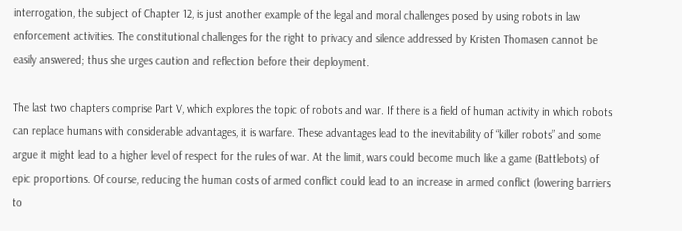interrogation, the subject of Chapter 12, is just another example of the legal and moral challenges posed by using robots in law enforcement activities. The constitutional challenges for the right to privacy and silence addressed by Kristen Thomasen cannot be easily answered; thus she urges caution and reflection before their deployment.

The last two chapters comprise Part V, which explores the topic of robots and war. If there is a field of human activity in which robots can replace humans with considerable advantages, it is warfare. These advantages lead to the inevitability of “killer robots” and some argue it might lead to a higher level of respect for the rules of war. At the limit, wars could become much like a game (Battlebots) of epic proportions. Of course, reducing the human costs of armed conflict could lead to an increase in armed conflict (lowering barriers to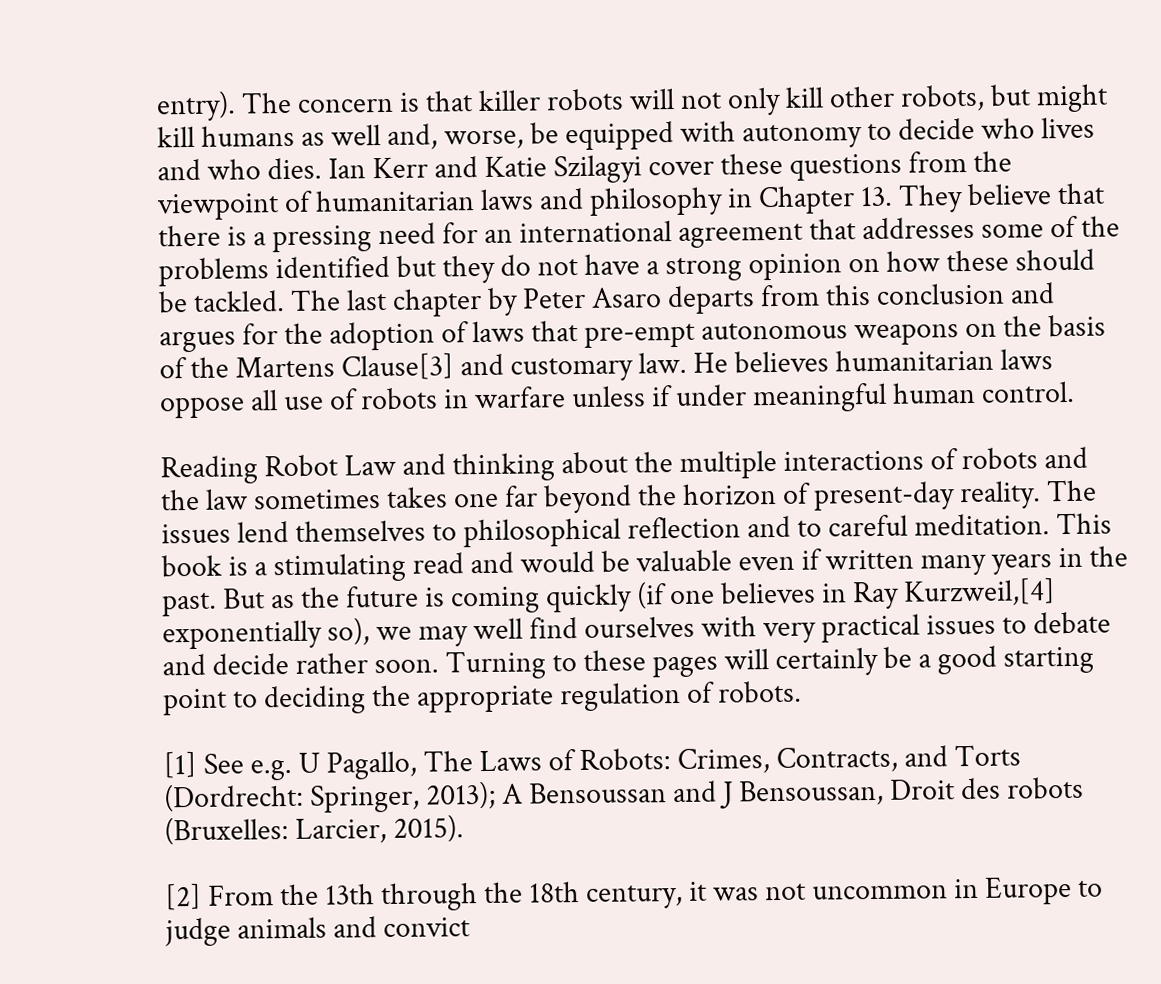entry). The concern is that killer robots will not only kill other robots, but might kill humans as well and, worse, be equipped with autonomy to decide who lives and who dies. Ian Kerr and Katie Szilagyi cover these questions from the viewpoint of humanitarian laws and philosophy in Chapter 13. They believe that there is a pressing need for an international agreement that addresses some of the problems identified but they do not have a strong opinion on how these should be tackled. The last chapter by Peter Asaro departs from this conclusion and argues for the adoption of laws that pre-empt autonomous weapons on the basis of the Martens Clause[3] and customary law. He believes humanitarian laws oppose all use of robots in warfare unless if under meaningful human control.

Reading Robot Law and thinking about the multiple interactions of robots and the law sometimes takes one far beyond the horizon of present-day reality. The issues lend themselves to philosophical reflection and to careful meditation. This book is a stimulating read and would be valuable even if written many years in the past. But as the future is coming quickly (if one believes in Ray Kurzweil,[4] exponentially so), we may well find ourselves with very practical issues to debate and decide rather soon. Turning to these pages will certainly be a good starting point to deciding the appropriate regulation of robots.

[1] See e.g. U Pagallo, The Laws of Robots: Crimes, Contracts, and Torts (Dordrecht: Springer, 2013); A Bensoussan and J Bensoussan, Droit des robots (Bruxelles: Larcier, 2015).

[2] From the 13th through the 18th century, it was not uncommon in Europe to judge animals and convict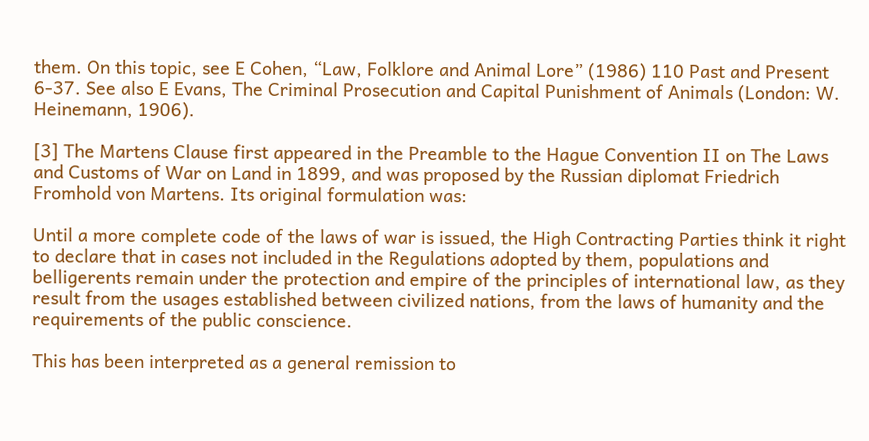them. On this topic, see E Cohen, “Law, Folklore and Animal Lore” (1986) 110 Past and Present 6-37. See also E Evans, The Criminal Prosecution and Capital Punishment of Animals (London: W. Heinemann, 1906).

[3] The Martens Clause first appeared in the Preamble to the Hague Convention II on The Laws and Customs of War on Land in 1899, and was proposed by the Russian diplomat Friedrich Fromhold von Martens. Its original formulation was:

Until a more complete code of the laws of war is issued, the High Contracting Parties think it right to declare that in cases not included in the Regulations adopted by them, populations and belligerents remain under the protection and empire of the principles of international law, as they result from the usages established between civilized nations, from the laws of humanity and the requirements of the public conscience.

This has been interpreted as a general remission to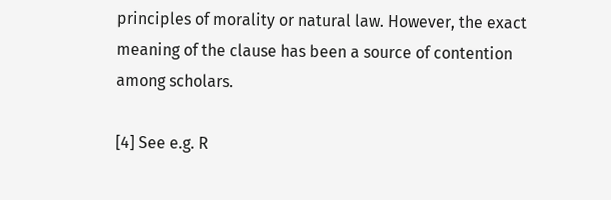principles of morality or natural law. However, the exact meaning of the clause has been a source of contention among scholars.

[4] See e.g. R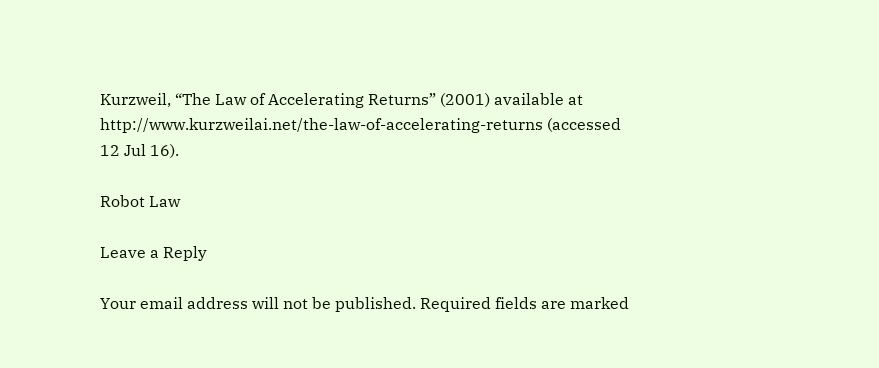Kurzweil, “The Law of Accelerating Returns” (2001) available at http://www.kurzweilai.net/the-law-of-accelerating-returns (accessed 12 Jul 16).

Robot Law

Leave a Reply

Your email address will not be published. Required fields are marked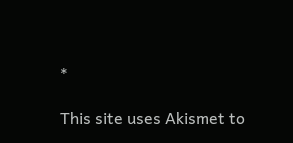*

This site uses Akismet to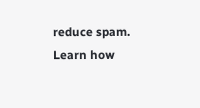reduce spam. Learn how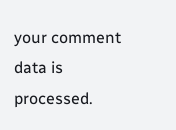your comment data is processed.